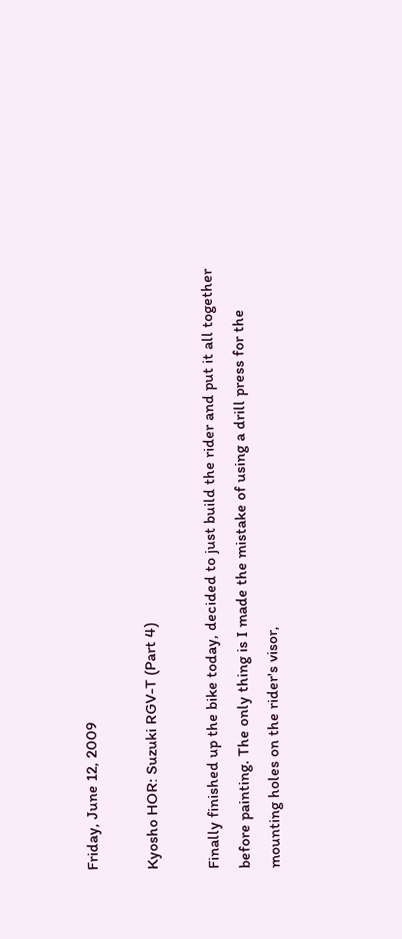Friday, June 12, 2009

Kyosho HOR: Suzuki RGV-T (Part 4)

Finally finished up the bike today, decided to just build the rider and put it all together before painting. The only thing is I made the mistake of using a drill press for the mounting holes on the rider's visor,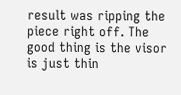result was ripping the piece right off. The good thing is the visor is just thin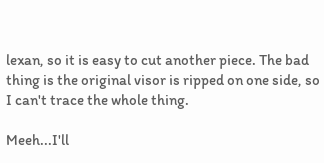lexan, so it is easy to cut another piece. The bad thing is the original visor is ripped on one side, so I can't trace the whole thing.

Meeh...I'll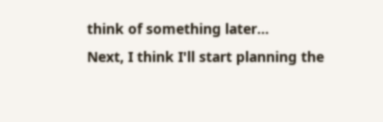think of something later...
Next, I think I'll start planning the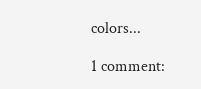colors...

1 comment: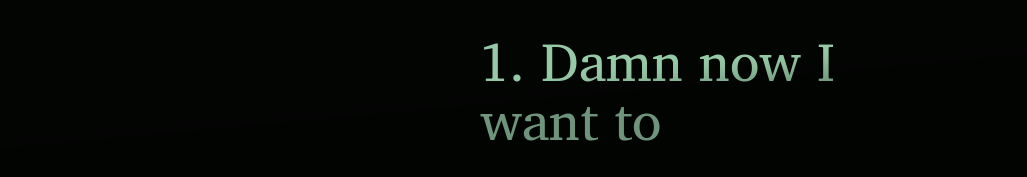1. Damn now I want to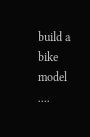build a bike model ....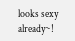looks sexy already~!